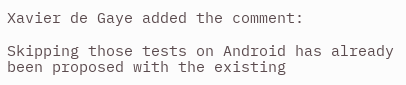Xavier de Gaye added the comment:

Skipping those tests on Android has already been proposed with the existing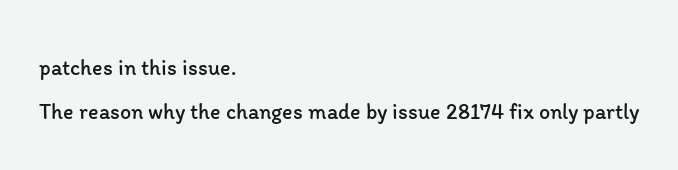patches in this issue.
The reason why the changes made by issue 28174 fix only partly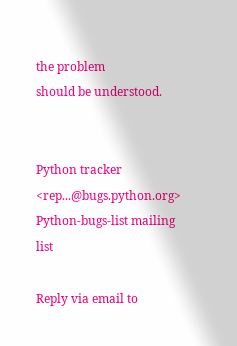the problem
should be understood.


Python tracker <rep...@bugs.python.org>
Python-bugs-list mailing list

Reply via email to